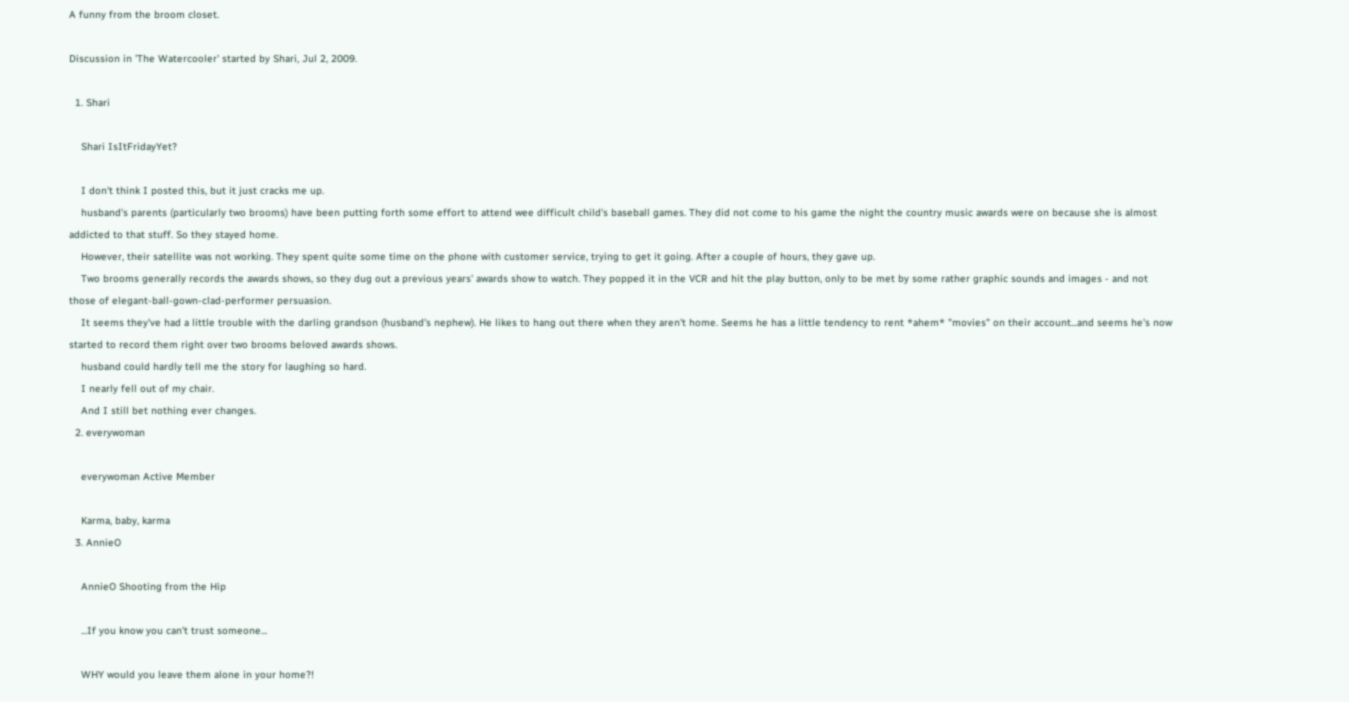A funny from the broom closet.

Discussion in 'The Watercooler' started by Shari, Jul 2, 2009.

  1. Shari

    Shari IsItFridayYet?

    I don't think I posted this, but it just cracks me up.
    husband's parents (particularly two brooms) have been putting forth some effort to attend wee difficult child's baseball games. They did not come to his game the night the country music awards were on because she is almost addicted to that stuff. So they stayed home.
    However, their satellite was not working. They spent quite some time on the phone with customer service, trying to get it going. After a couple of hours, they gave up.
    Two brooms generally records the awards shows, so they dug out a previous years' awards show to watch. They popped it in the VCR and hit the play button, only to be met by some rather graphic sounds and images - and not those of elegant-ball-gown-clad-performer persuasion.
    It seems they've had a little trouble with the darling grandson (husband's nephew). He likes to hang out there when they aren't home. Seems he has a little tendency to rent *ahem* "movies" on their account...and seems he's now started to record them right over two brooms beloved awards shows.
    husband could hardly tell me the story for laughing so hard.
    I nearly fell out of my chair.
    And I still bet nothing ever changes.
  2. everywoman

    everywoman Active Member

    Karma, baby, karma
  3. AnnieO

    AnnieO Shooting from the Hip

    ...If you know you can't trust someone...

    WHY would you leave them alone in your home?!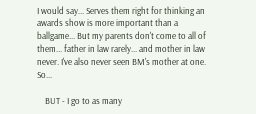I would say... Serves them right for thinking an awards show is more important than a ballgame... But my parents don't come to all of them... father in law rarely... and mother in law never. I've also never seen BM's mother at one. So...

    BUT - I go to as many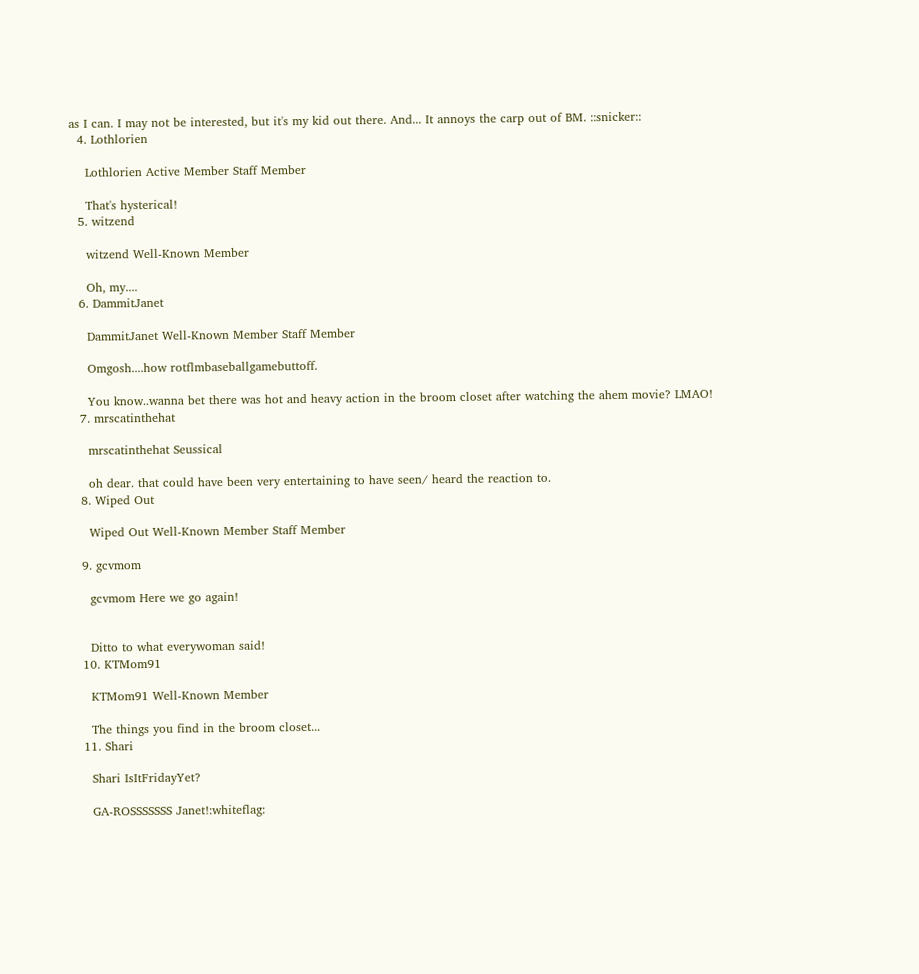as I can. I may not be interested, but it's my kid out there. And... It annoys the carp out of BM. ::snicker::
  4. Lothlorien

    Lothlorien Active Member Staff Member

    That's hysterical!
  5. witzend

    witzend Well-Known Member

    Oh, my....
  6. DammitJanet

    DammitJanet Well-Known Member Staff Member

    Omgosh....how rotflmbaseballgamebuttoff.

    You know..wanna bet there was hot and heavy action in the broom closet after watching the ahem movie? LMAO!
  7. mrscatinthehat

    mrscatinthehat Seussical

    oh dear. that could have been very entertaining to have seen/ heard the reaction to.
  8. Wiped Out

    Wiped Out Well-Known Member Staff Member

  9. gcvmom

    gcvmom Here we go again!


    Ditto to what everywoman said!
  10. KTMom91

    KTMom91 Well-Known Member

    The things you find in the broom closet...
  11. Shari

    Shari IsItFridayYet?

    GA-ROSSSSSSS Janet!:whiteflag: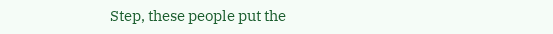Step, these people put the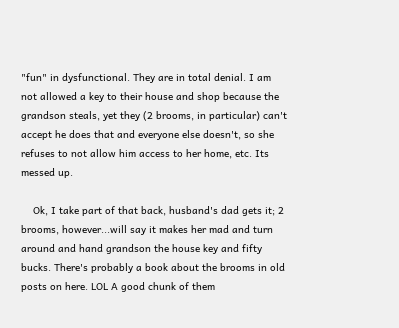"fun" in dysfunctional. They are in total denial. I am not allowed a key to their house and shop because the grandson steals, yet they (2 brooms, in particular) can't accept he does that and everyone else doesn't, so she refuses to not allow him access to her home, etc. Its messed up.

    Ok, I take part of that back, husband's dad gets it; 2 brooms, however...will say it makes her mad and turn around and hand grandson the house key and fifty bucks. There's probably a book about the brooms in old posts on here. LOL A good chunk of them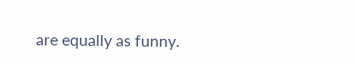are equally as funny.